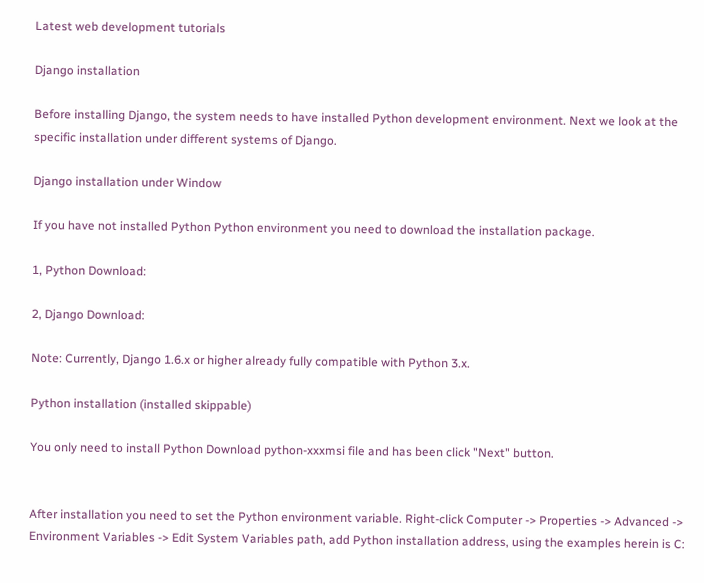Latest web development tutorials

Django installation

Before installing Django, the system needs to have installed Python development environment. Next we look at the specific installation under different systems of Django.

Django installation under Window

If you have not installed Python Python environment you need to download the installation package.

1, Python Download:

2, Django Download:

Note: Currently, Django 1.6.x or higher already fully compatible with Python 3.x.

Python installation (installed skippable)

You only need to install Python Download python-xxxmsi file and has been click "Next" button.


After installation you need to set the Python environment variable. Right-click Computer -> Properties -> Advanced -> Environment Variables -> Edit System Variables path, add Python installation address, using the examples herein is C: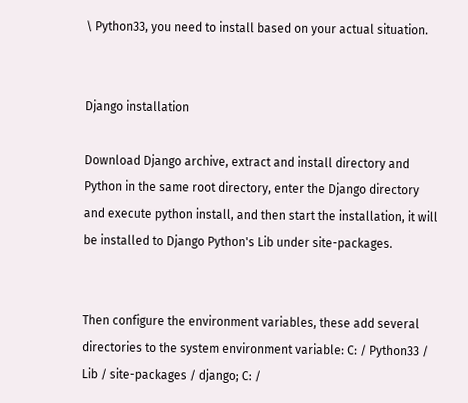\ Python33, you need to install based on your actual situation.


Django installation

Download Django archive, extract and install directory and Python in the same root directory, enter the Django directory and execute python install, and then start the installation, it will be installed to Django Python's Lib under site-packages.


Then configure the environment variables, these add several directories to the system environment variable: C: / Python33 / Lib / site-packages / django; C: /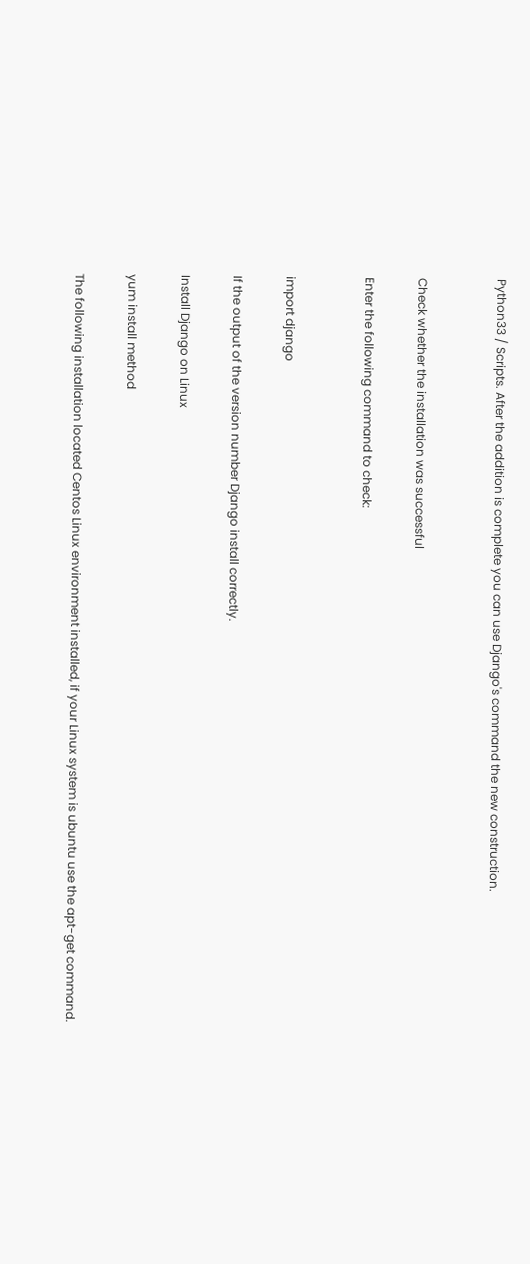Python33 / Scripts. After the addition is complete you can use Django's command the new construction.


Check whether the installation was successful

Enter the following command to check:


import django

If the output of the version number Django install correctly.

Install Django on Linux

yum install method

The following installation located Centos Linux environment installed, if your Linux system is ubuntu use the apt-get command.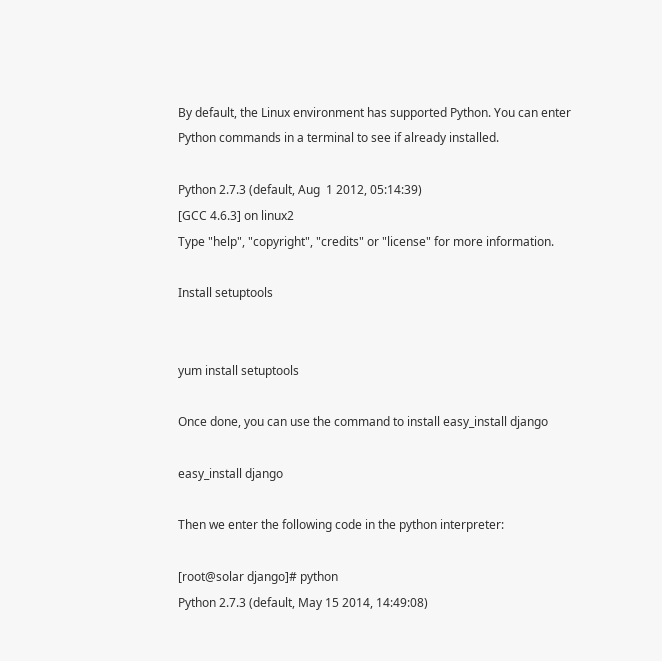By default, the Linux environment has supported Python. You can enter Python commands in a terminal to see if already installed.

Python 2.7.3 (default, Aug  1 2012, 05:14:39)
[GCC 4.6.3] on linux2
Type "help", "copyright", "credits" or "license" for more information.

Install setuptools


yum install setuptools

Once done, you can use the command to install easy_install django

easy_install django

Then we enter the following code in the python interpreter:

[root@solar django]# python
Python 2.7.3 (default, May 15 2014, 14:49:08)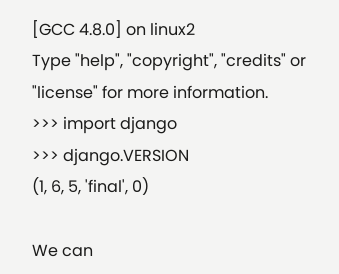[GCC 4.8.0] on linux2
Type "help", "copyright", "credits" or "license" for more information.
>>> import django
>>> django.VERSION
(1, 6, 5, 'final', 0)

We can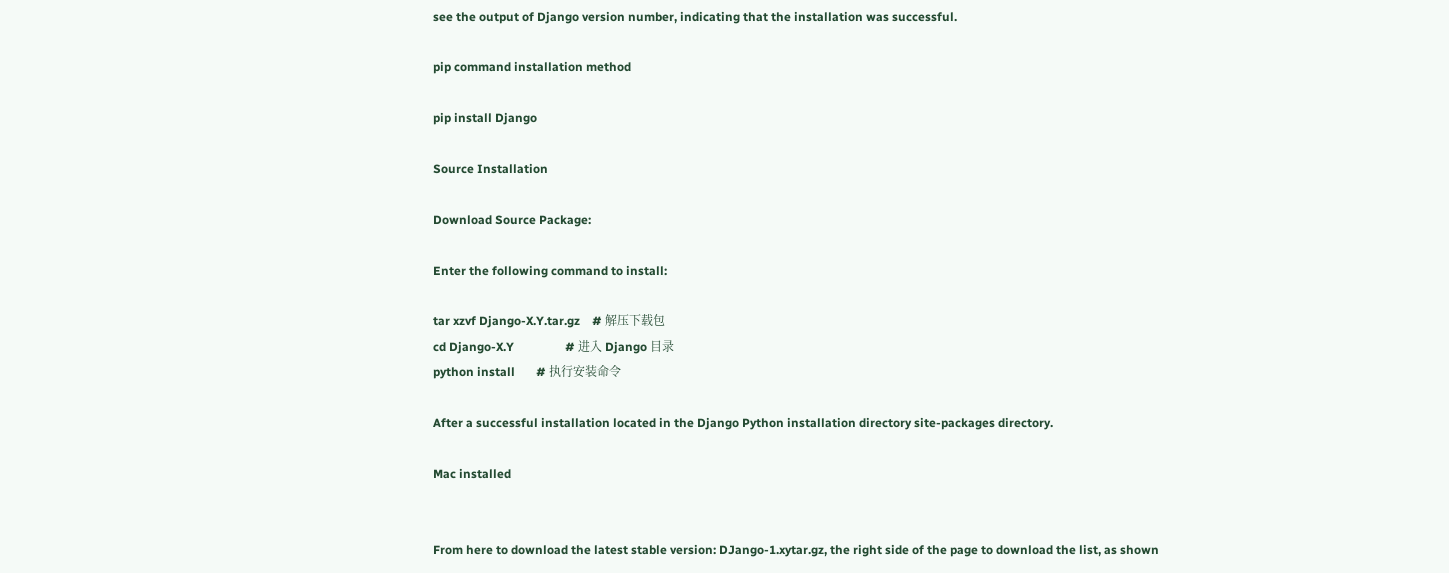see the output of Django version number, indicating that the installation was successful.

pip command installation method

pip install Django

Source Installation

Download Source Package:

Enter the following command to install:

tar xzvf Django-X.Y.tar.gz    # 解压下载包
cd Django-X.Y                 # 进入 Django 目录
python install       # 执行安装命令

After a successful installation located in the Django Python installation directory site-packages directory.

Mac installed


From here to download the latest stable version: DJango-1.xytar.gz, the right side of the page to download the list, as shown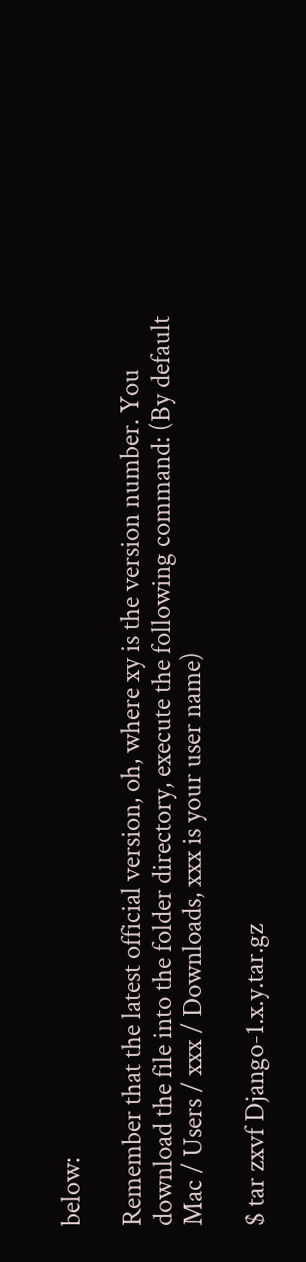below:

Remember that the latest official version, oh, where xy is the version number. You download the file into the folder directory, execute the following command: (By default Mac / Users / xxx / Downloads, xxx is your user name)

$ tar zxvf Django-1.x.y.tar.gz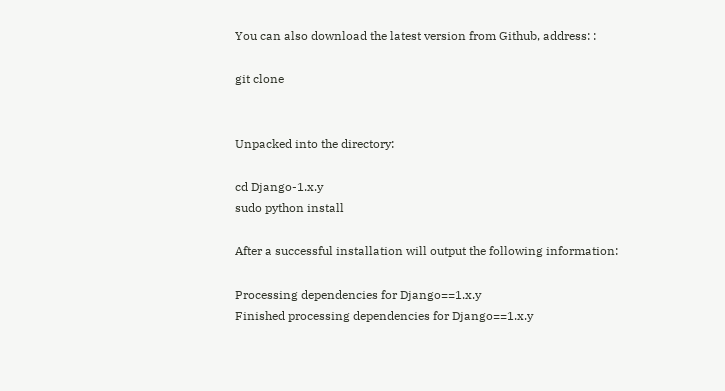You can also download the latest version from Github, address: :

git clone


Unpacked into the directory:

cd Django-1.x.y
sudo python install

After a successful installation will output the following information:

Processing dependencies for Django==1.x.y
Finished processing dependencies for Django==1.x.y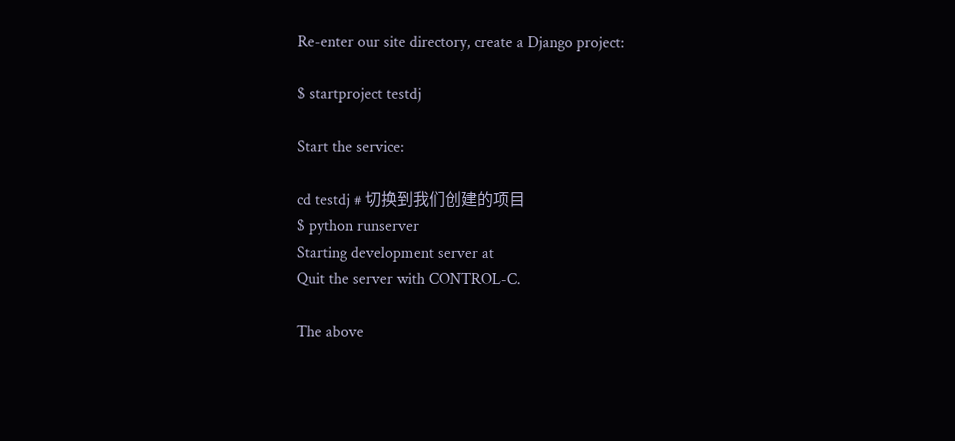Re-enter our site directory, create a Django project:

$ startproject testdj

Start the service:

cd testdj # 切换到我们创建的项目
$ python runserver
Starting development server at
Quit the server with CONTROL-C.

The above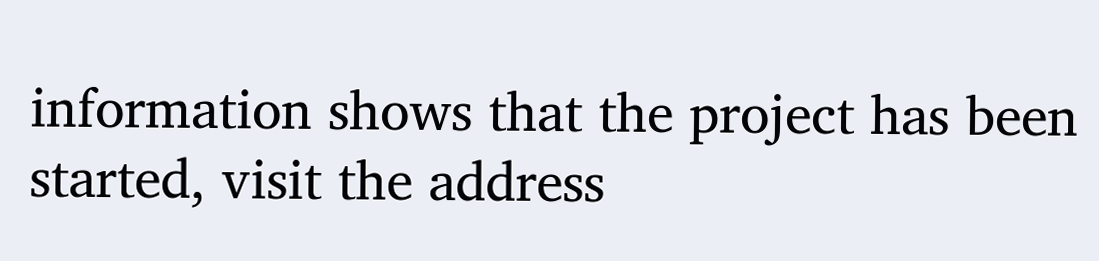information shows that the project has been started, visit the address